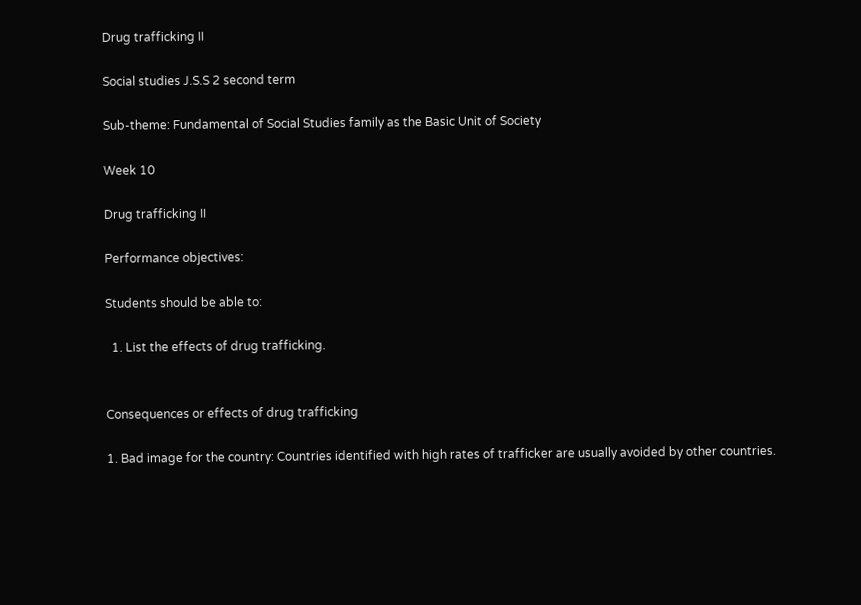Drug trafficking II

Social studies J.S.S 2 second term

Sub-theme: Fundamental of Social Studies family as the Basic Unit of Society

Week 10

Drug trafficking II

Performance objectives:

Students should be able to:

  1. List the effects of drug trafficking.


Consequences or effects of drug trafficking

1. Bad image for the country: Countries identified with high rates of trafficker are usually avoided by other countries.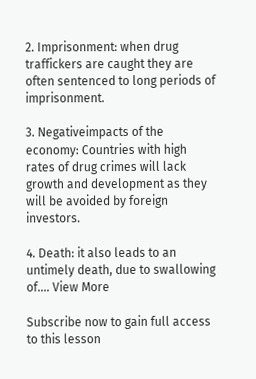2. Imprisonment: when drug traffickers are caught they are often sentenced to long periods of imprisonment.

3. Negativeimpacts of the economy: Countries with high rates of drug crimes will lack growth and development as they will be avoided by foreign investors.

4. Death: it also leads to an untimely death, due to swallowing of.... View More

Subscribe now to gain full access to this lesson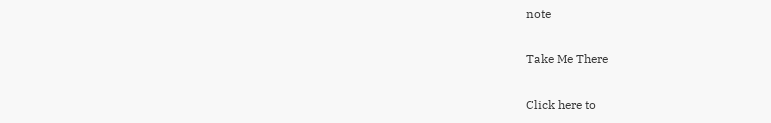note

Take Me There

Click here to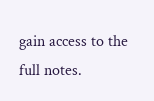gain access to the full notes.